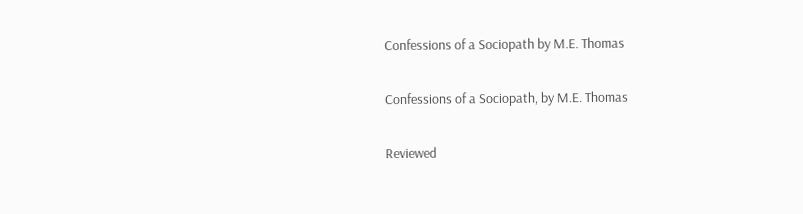Confessions of a Sociopath by M.E. Thomas

Confessions of a Sociopath, by M.E. Thomas

Reviewed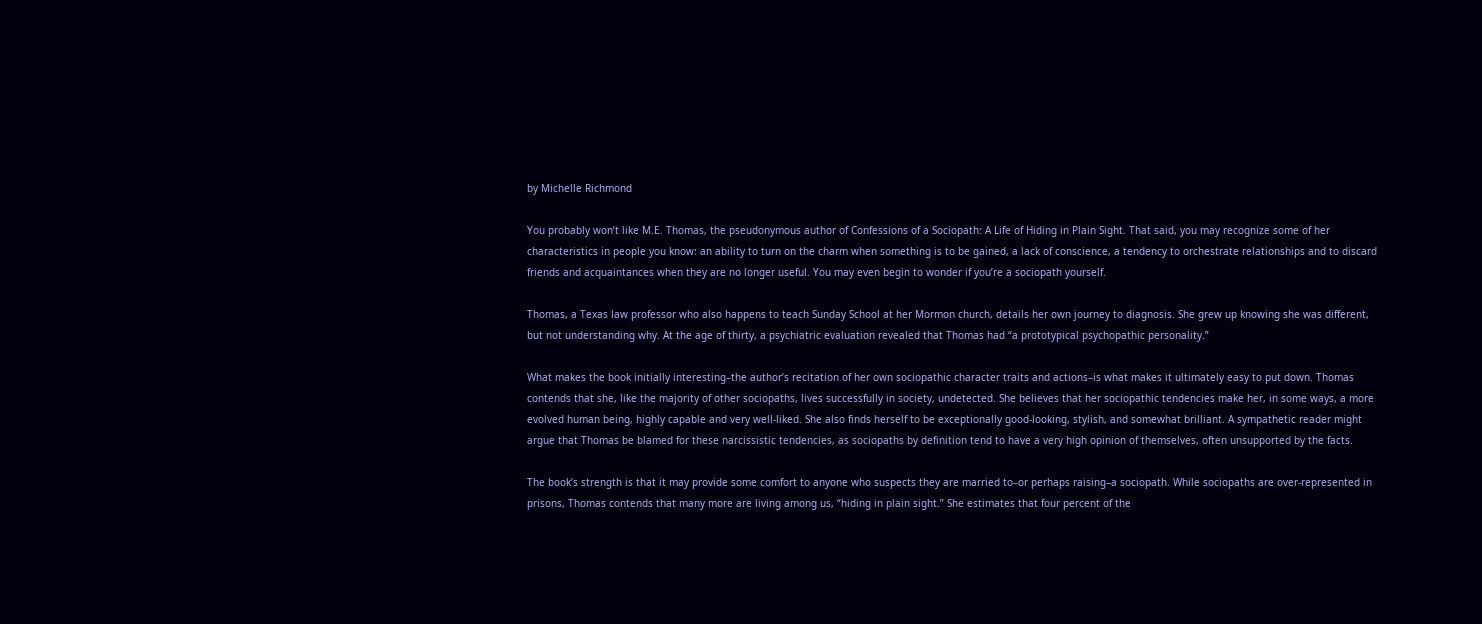by Michelle Richmond

You probably won’t like M.E. Thomas, the pseudonymous author of Confessions of a Sociopath: A Life of Hiding in Plain Sight. That said, you may recognize some of her characteristics in people you know: an ability to turn on the charm when something is to be gained, a lack of conscience, a tendency to orchestrate relationships and to discard friends and acquaintances when they are no longer useful. You may even begin to wonder if you’re a sociopath yourself.

Thomas, a Texas law professor who also happens to teach Sunday School at her Mormon church, details her own journey to diagnosis. She grew up knowing she was different, but not understanding why. At the age of thirty, a psychiatric evaluation revealed that Thomas had “a prototypical psychopathic personality.”

What makes the book initially interesting–the author’s recitation of her own sociopathic character traits and actions–is what makes it ultimately easy to put down. Thomas contends that she, like the majority of other sociopaths, lives successfully in society, undetected. She believes that her sociopathic tendencies make her, in some ways, a more evolved human being, highly capable and very well-liked. She also finds herself to be exceptionally good-looking, stylish, and somewhat brilliant. A sympathetic reader might argue that Thomas be blamed for these narcissistic tendencies, as sociopaths by definition tend to have a very high opinion of themselves, often unsupported by the facts.

The book’s strength is that it may provide some comfort to anyone who suspects they are married to–or perhaps raising–a sociopath. While sociopaths are over-represented in prisons, Thomas contends that many more are living among us, “hiding in plain sight.” She estimates that four percent of the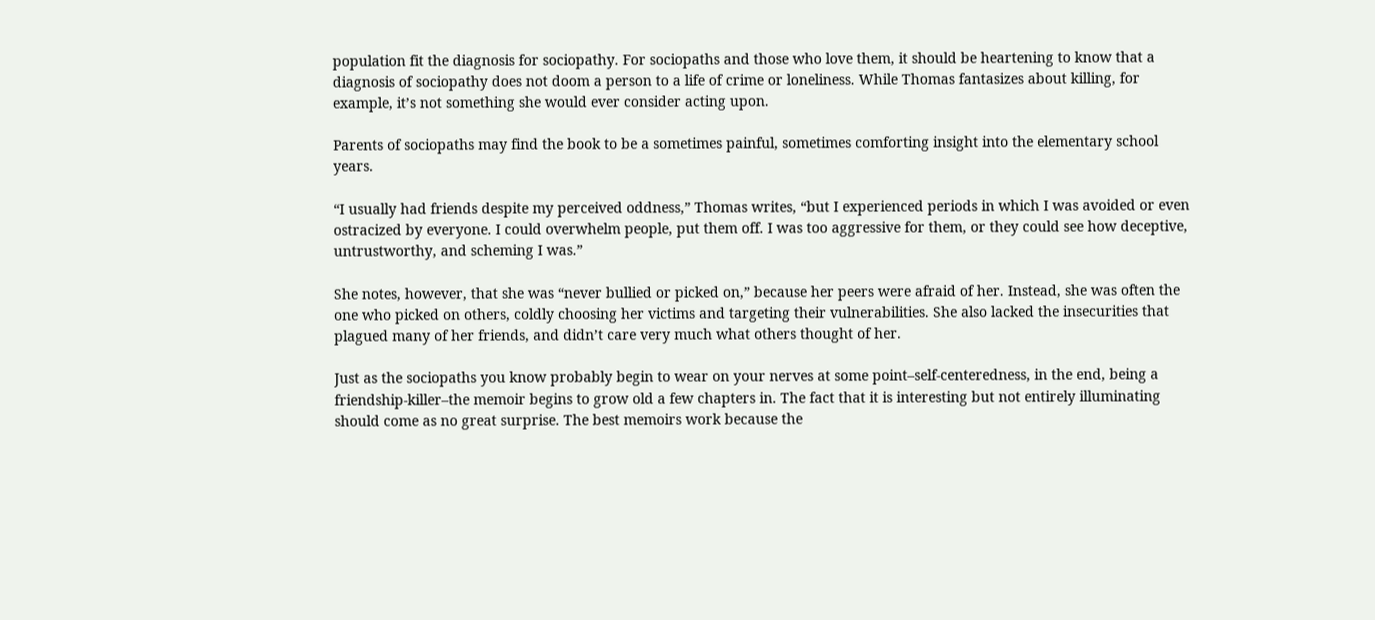population fit the diagnosis for sociopathy. For sociopaths and those who love them, it should be heartening to know that a diagnosis of sociopathy does not doom a person to a life of crime or loneliness. While Thomas fantasizes about killing, for example, it’s not something she would ever consider acting upon.

Parents of sociopaths may find the book to be a sometimes painful, sometimes comforting insight into the elementary school years.

“I usually had friends despite my perceived oddness,” Thomas writes, “but I experienced periods in which I was avoided or even ostracized by everyone. I could overwhelm people, put them off. I was too aggressive for them, or they could see how deceptive, untrustworthy, and scheming I was.”

She notes, however, that she was “never bullied or picked on,” because her peers were afraid of her. Instead, she was often the one who picked on others, coldly choosing her victims and targeting their vulnerabilities. She also lacked the insecurities that plagued many of her friends, and didn’t care very much what others thought of her.

Just as the sociopaths you know probably begin to wear on your nerves at some point–self-centeredness, in the end, being a friendship-killer–the memoir begins to grow old a few chapters in. The fact that it is interesting but not entirely illuminating should come as no great surprise. The best memoirs work because the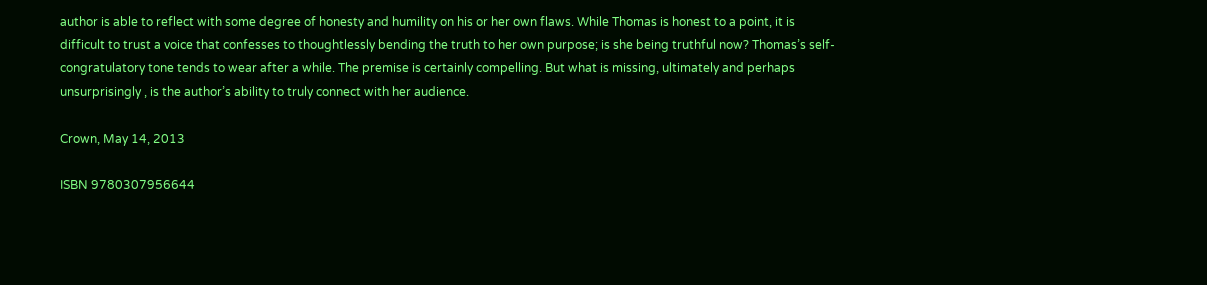author is able to reflect with some degree of honesty and humility on his or her own flaws. While Thomas is honest to a point, it is difficult to trust a voice that confesses to thoughtlessly bending the truth to her own purpose; is she being truthful now? Thomas’s self-congratulatory tone tends to wear after a while. The premise is certainly compelling. But what is missing, ultimately and perhaps unsurprisingly , is the author’s ability to truly connect with her audience.

Crown, May 14, 2013

ISBN 9780307956644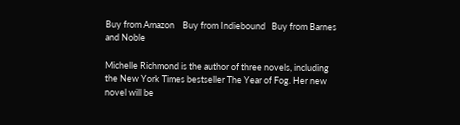Buy from Amazon    Buy from Indiebound   Buy from Barnes and Noble

Michelle Richmond is the author of three novels, including the New York Times bestseller The Year of Fog. Her new novel will be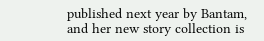published next year by Bantam, and her new story collection is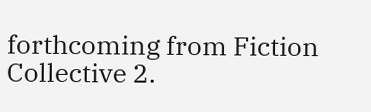forthcoming from Fiction Collective 2.